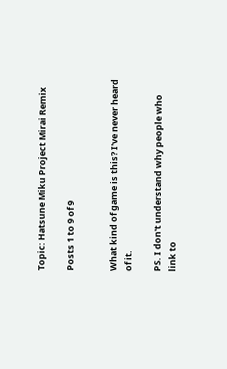Topic: Hatsune Miku Project Mirai Remix

Posts 1 to 9 of 9


What kind of game is this? I've never heard of it.

PS. I don't understand why people who link to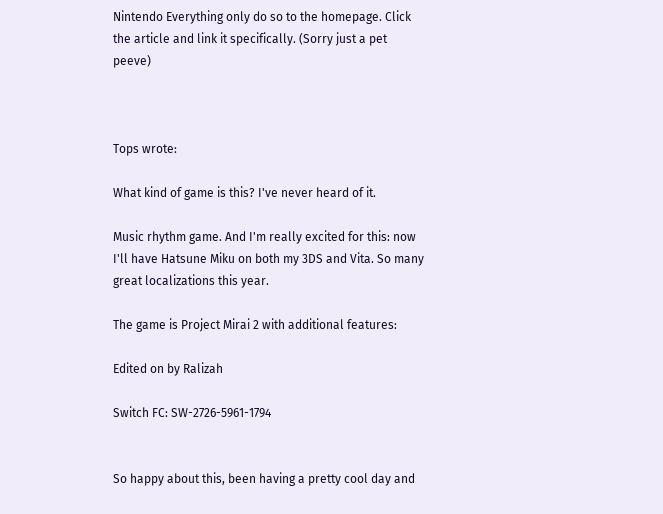Nintendo Everything only do so to the homepage. Click the article and link it specifically. (Sorry just a pet peeve)



Tops wrote:

What kind of game is this? I've never heard of it.

Music rhythm game. And I'm really excited for this: now I'll have Hatsune Miku on both my 3DS and Vita. So many great localizations this year.

The game is Project Mirai 2 with additional features:

Edited on by Ralizah

Switch FC: SW-2726-5961-1794


So happy about this, been having a pretty cool day and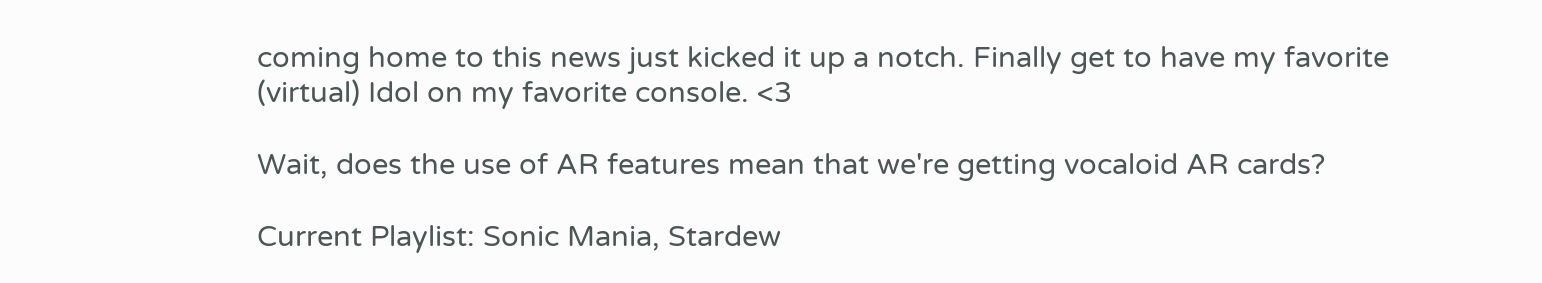coming home to this news just kicked it up a notch. Finally get to have my favorite (virtual) Idol on my favorite console. <3

Wait, does the use of AR features mean that we're getting vocaloid AR cards?

Current Playlist: Sonic Mania, Stardew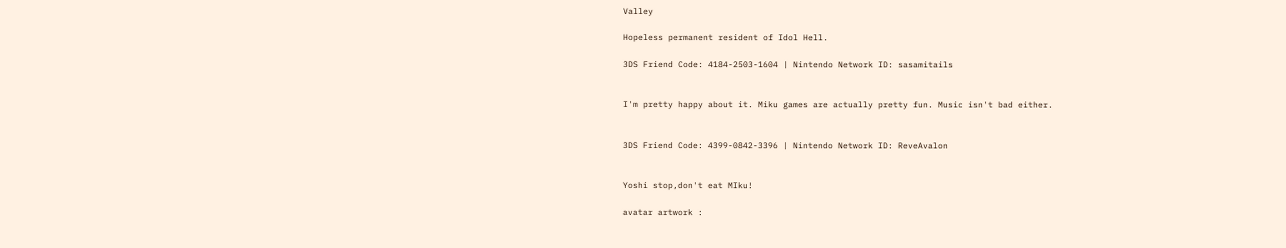Valley

Hopeless permanent resident of Idol Hell.

3DS Friend Code: 4184-2503-1604 | Nintendo Network ID: sasamitails


I'm pretty happy about it. Miku games are actually pretty fun. Music isn't bad either.


3DS Friend Code: 4399-0842-3396 | Nintendo Network ID: ReveAvalon


Yoshi stop,don't eat MIku!

avatar artwork :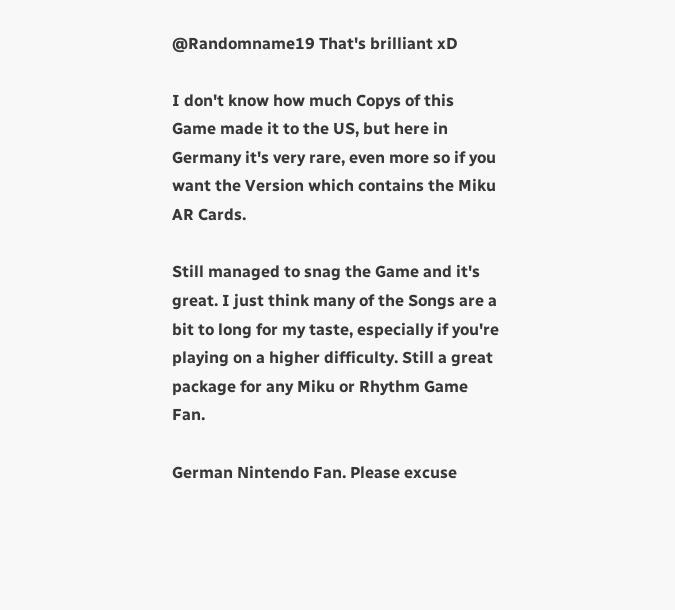@Randomname19 That's brilliant xD

I don't know how much Copys of this Game made it to the US, but here in Germany it's very rare, even more so if you want the Version which contains the Miku AR Cards.

Still managed to snag the Game and it's great. I just think many of the Songs are a bit to long for my taste, especially if you're playing on a higher difficulty. Still a great package for any Miku or Rhythm Game Fan.

German Nintendo Fan. Please excuse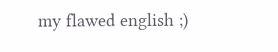my flawed english ;)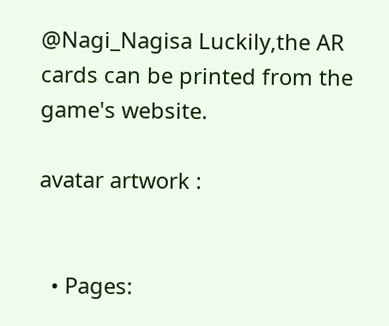@Nagi_Nagisa Luckily,the AR cards can be printed from the game's website.

avatar artwork :


  • Pages: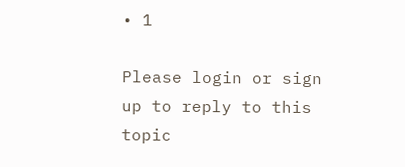• 1

Please login or sign up to reply to this topic